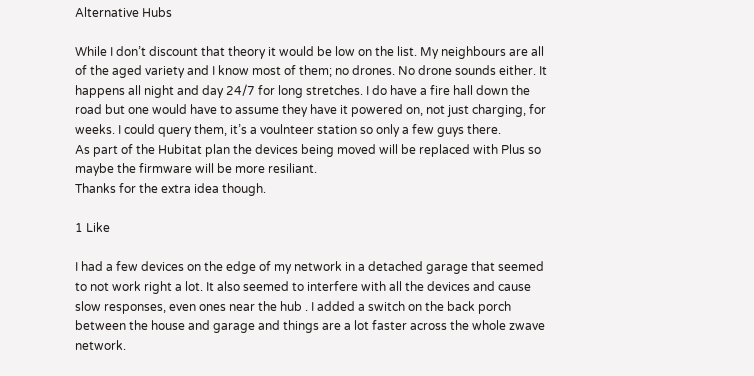Alternative Hubs

While I don’t discount that theory it would be low on the list. My neighbours are all of the aged variety and I know most of them; no drones. No drone sounds either. It happens all night and day 24/7 for long stretches. I do have a fire hall down the road but one would have to assume they have it powered on, not just charging, for weeks. I could query them, it’s a voulnteer station so only a few guys there.
As part of the Hubitat plan the devices being moved will be replaced with Plus so maybe the firmware will be more resiliant.
Thanks for the extra idea though.

1 Like

I had a few devices on the edge of my network in a detached garage that seemed to not work right a lot. It also seemed to interfere with all the devices and cause slow responses, even ones near the hub . I added a switch on the back porch between the house and garage and things are a lot faster across the whole zwave network.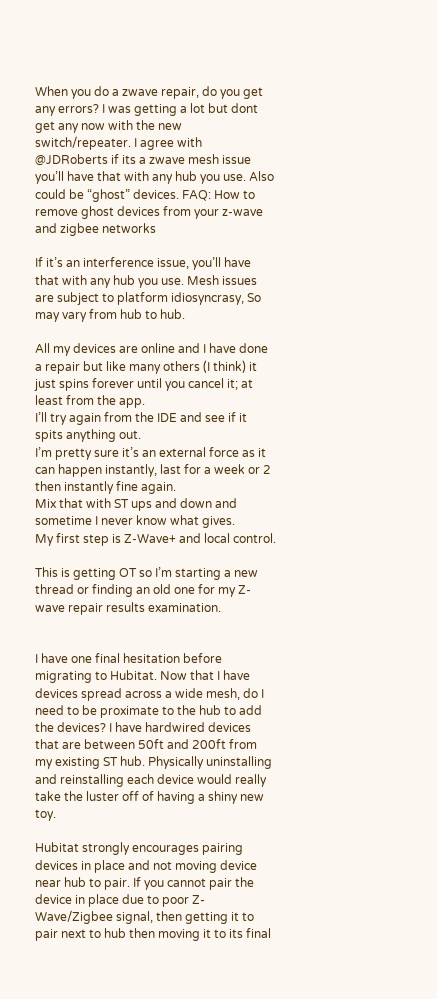When you do a zwave repair, do you get any errors? I was getting a lot but dont get any now with the new switch/repeater. I agree with @JDRoberts if its a zwave mesh issue you’ll have that with any hub you use. Also could be “ghost” devices. FAQ: How to remove ghost devices from your z-wave and zigbee networks

If it’s an interference issue, you’ll have that with any hub you use. Mesh issues are subject to platform idiosyncrasy, So may vary from hub to hub.

All my devices are online and I have done a repair but like many others (I think) it just spins forever until you cancel it; at least from the app.
I’ll try again from the IDE and see if it spits anything out.
I’m pretty sure it’s an external force as it can happen instantly, last for a week or 2 then instantly fine again.
Mix that with ST ups and down and sometime I never know what gives.
My first step is Z-Wave+ and local control.

This is getting OT so I’m starting a new thread or finding an old one for my Z-wave repair results examination.


I have one final hesitation before migrating to Hubitat. Now that I have devices spread across a wide mesh, do I need to be proximate to the hub to add the devices? I have hardwired devices that are between 50ft and 200ft from my existing ST hub. Physically uninstalling and reinstalling each device would really take the luster off of having a shiny new toy.

Hubitat strongly encourages pairing devices in place and not moving device near hub to pair. If you cannot pair the device in place due to poor Z-Wave/Zigbee signal, then getting it to pair next to hub then moving it to its final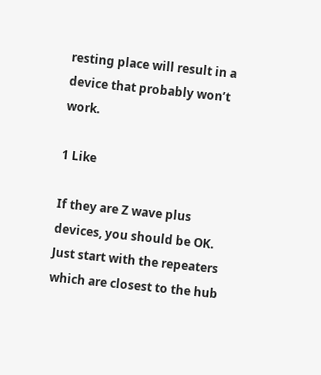resting place will result in a device that probably won’t work.

1 Like

If they are Z wave plus devices, you should be OK. Just start with the repeaters which are closest to the hub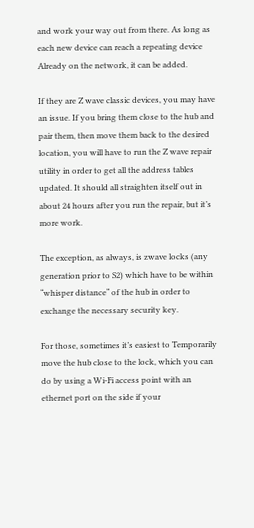and work your way out from there. As long as each new device can reach a repeating device Already on the network, it can be added.

If they are Z wave classic devices, you may have an issue. If you bring them close to the hub and pair them, then move them back to the desired location, you will have to run the Z wave repair utility in order to get all the address tables updated. It should all straighten itself out in about 24 hours after you run the repair, but it’s more work.

The exception, as always, is zwave locks (any generation prior to S2) which have to be within “whisper distance“ of the hub in order to exchange the necessary security key.

For those, sometimes it’s easiest to Temporarily move the hub close to the lock, which you can do by using a Wi-Fi access point with an ethernet port on the side if your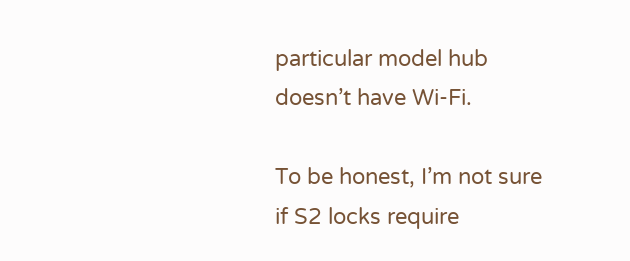particular model hub doesn’t have Wi-Fi.

To be honest, I’m not sure if S2 locks require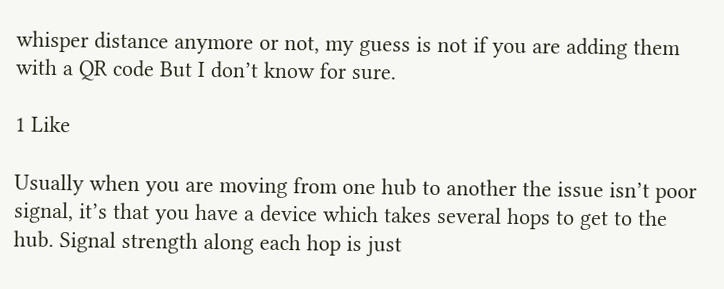whisper distance anymore or not, my guess is not if you are adding them with a QR code But I don’t know for sure.

1 Like

Usually when you are moving from one hub to another the issue isn’t poor signal, it’s that you have a device which takes several hops to get to the hub. Signal strength along each hop is just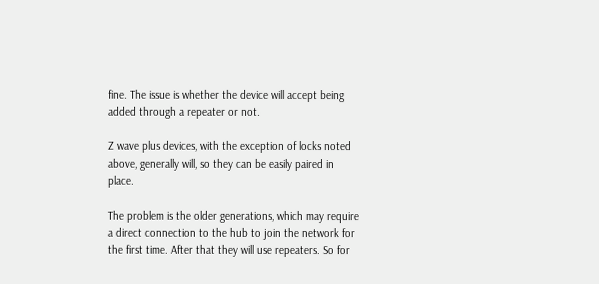fine. The issue is whether the device will accept being added through a repeater or not.

Z wave plus devices, with the exception of locks noted above, generally will, so they can be easily paired in place.

The problem is the older generations, which may require a direct connection to the hub to join the network for the first time. After that they will use repeaters. So for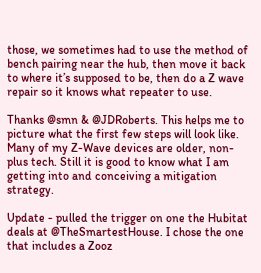those, we sometimes had to use the method of bench pairing near the hub, then move it back to where it’s supposed to be, then do a Z wave repair so it knows what repeater to use.

Thanks @smn & @JDRoberts. This helps me to picture what the first few steps will look like. Many of my Z-Wave devices are older, non-plus tech. Still it is good to know what I am getting into and conceiving a mitigation strategy.

Update - pulled the trigger on one the Hubitat deals at @TheSmartestHouse. I chose the one that includes a Zooz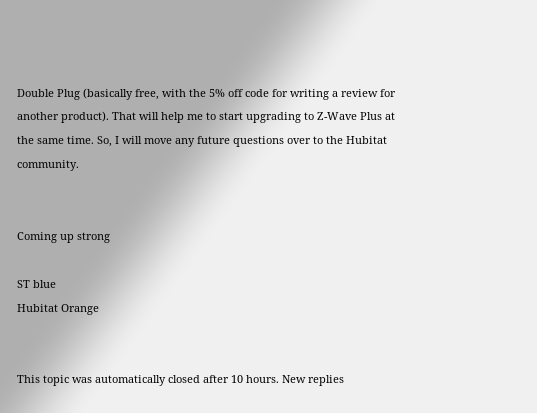Double Plug (basically free, with the 5% off code for writing a review for another product). That will help me to start upgrading to Z-Wave Plus at the same time. So, I will move any future questions over to the Hubitat community.


Coming up strong

ST blue
Hubitat Orange


This topic was automatically closed after 10 hours. New replies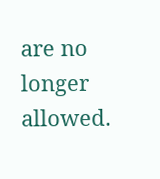are no longer allowed.